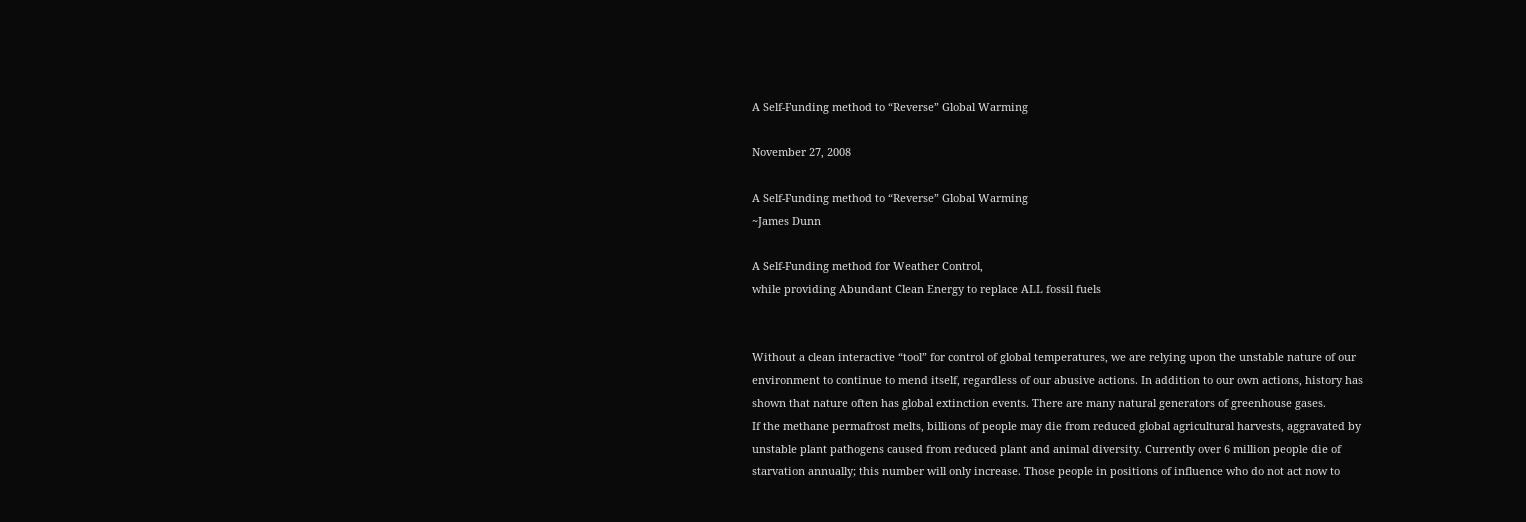A Self-Funding method to “Reverse” Global Warming

November 27, 2008

A Self-Funding method to “Reverse” Global Warming
~James Dunn

A Self-Funding method for Weather Control,
while providing Abundant Clean Energy to replace ALL fossil fuels


Without a clean interactive “tool” for control of global temperatures, we are relying upon the unstable nature of our environment to continue to mend itself, regardless of our abusive actions. In addition to our own actions, history has shown that nature often has global extinction events. There are many natural generators of greenhouse gases.
If the methane permafrost melts, billions of people may die from reduced global agricultural harvests, aggravated by unstable plant pathogens caused from reduced plant and animal diversity. Currently over 6 million people die of starvation annually; this number will only increase. Those people in positions of influence who do not act now to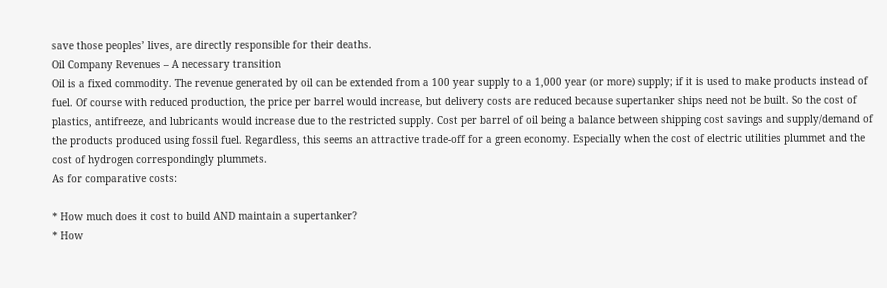save those peoples’ lives, are directly responsible for their deaths.
Oil Company Revenues – A necessary transition
Oil is a fixed commodity. The revenue generated by oil can be extended from a 100 year supply to a 1,000 year (or more) supply; if it is used to make products instead of fuel. Of course with reduced production, the price per barrel would increase, but delivery costs are reduced because supertanker ships need not be built. So the cost of plastics, antifreeze, and lubricants would increase due to the restricted supply. Cost per barrel of oil being a balance between shipping cost savings and supply/demand of the products produced using fossil fuel. Regardless, this seems an attractive trade-off for a green economy. Especially when the cost of electric utilities plummet and the cost of hydrogen correspondingly plummets.
As for comparative costs:

* How much does it cost to build AND maintain a supertanker?
* How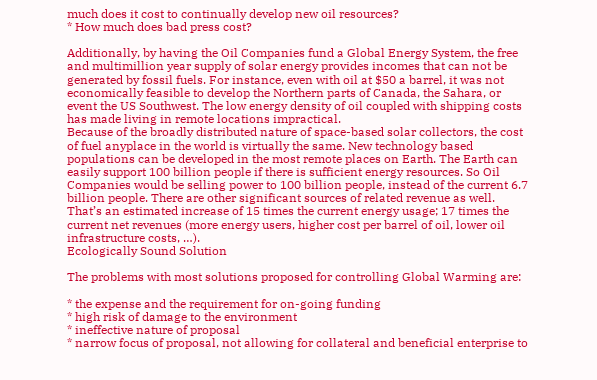much does it cost to continually develop new oil resources?
* How much does bad press cost?

Additionally, by having the Oil Companies fund a Global Energy System, the free and multimillion year supply of solar energy provides incomes that can not be generated by fossil fuels. For instance, even with oil at $50 a barrel, it was not economically feasible to develop the Northern parts of Canada, the Sahara, or event the US Southwest. The low energy density of oil coupled with shipping costs has made living in remote locations impractical.
Because of the broadly distributed nature of space-based solar collectors, the cost of fuel anyplace in the world is virtually the same. New technology based populations can be developed in the most remote places on Earth. The Earth can easily support 100 billion people if there is sufficient energy resources. So Oil Companies would be selling power to 100 billion people, instead of the current 6.7 billion people. There are other significant sources of related revenue as well.
That’s an estimated increase of 15 times the current energy usage; 17 times the current net revenues (more energy users, higher cost per barrel of oil, lower oil infrastructure costs, …).
Ecologically Sound Solution

The problems with most solutions proposed for controlling Global Warming are:

* the expense and the requirement for on-going funding
* high risk of damage to the environment
* ineffective nature of proposal
* narrow focus of proposal, not allowing for collateral and beneficial enterprise to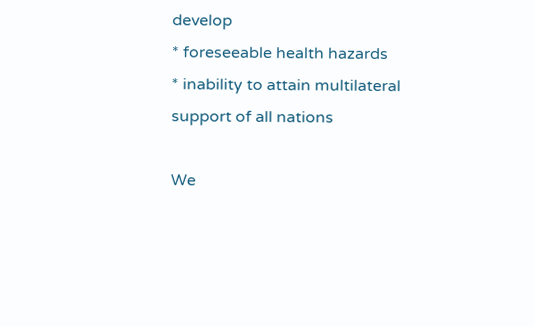develop
* foreseeable health hazards
* inability to attain multilateral support of all nations

We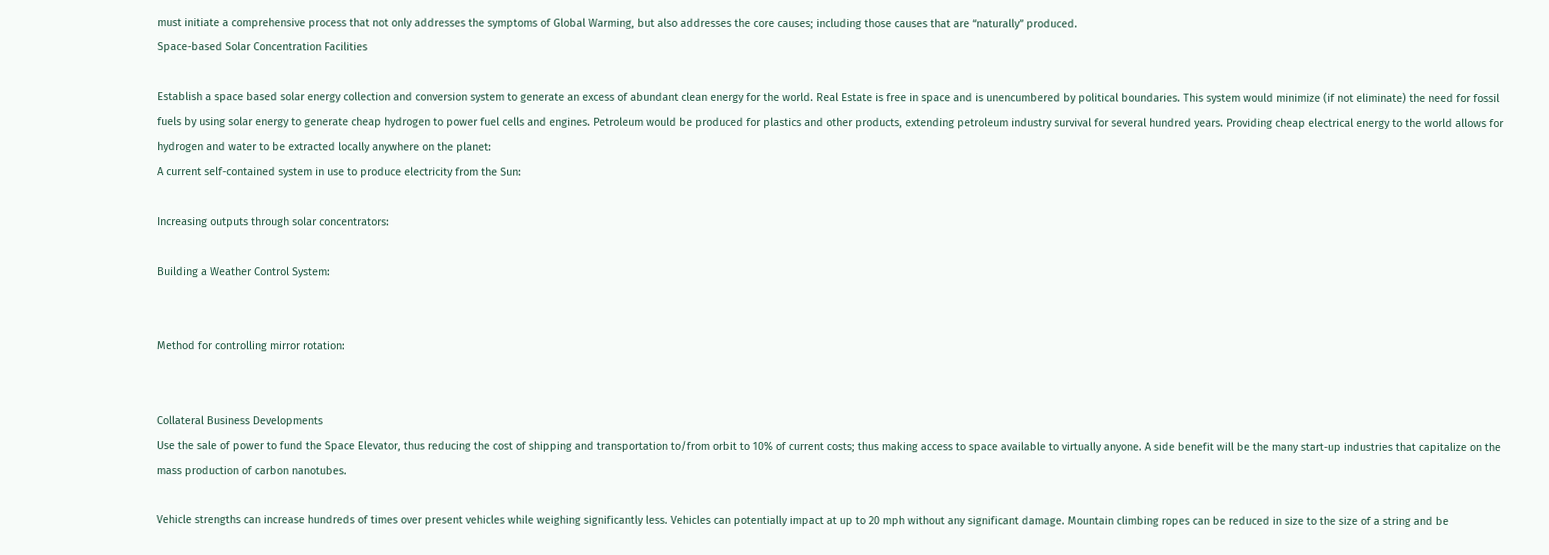must initiate a comprehensive process that not only addresses the symptoms of Global Warming, but also addresses the core causes; including those causes that are “naturally” produced.
Space-based Solar Concentration Facilities

Establish a space based solar energy collection and conversion system to generate an excess of abundant clean energy for the world. Real Estate is free in space and is unencumbered by political boundaries. This system would minimize (if not eliminate) the need for fossil fuels by using solar energy to generate cheap hydrogen to power fuel cells and engines. Petroleum would be produced for plastics and other products, extending petroleum industry survival for several hundred years. Providing cheap electrical energy to the world allows for hydrogen and water to be extracted locally anywhere on the planet:
A current self-contained system in use to produce electricity from the Sun:

Increasing outputs through solar concentrators:

Building a Weather Control System:


Method for controlling mirror rotation:


Collateral Business Developments
Use the sale of power to fund the Space Elevator, thus reducing the cost of shipping and transportation to/from orbit to 10% of current costs; thus making access to space available to virtually anyone. A side benefit will be the many start-up industries that capitalize on the mass production of carbon nanotubes.

Vehicle strengths can increase hundreds of times over present vehicles while weighing significantly less. Vehicles can potentially impact at up to 20 mph without any significant damage. Mountain climbing ropes can be reduced in size to the size of a string and be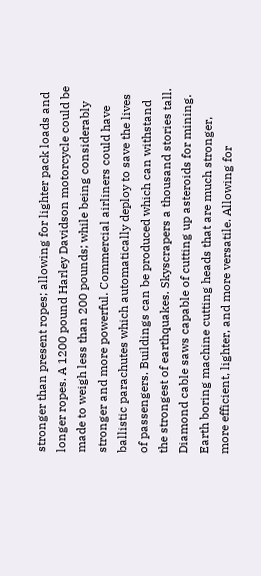stronger than present ropes; allowing for lighter pack loads and longer ropes. A 1200 pound Harley Davidson motorcycle could be made to weigh less than 200 pounds; while being considerably stronger and more powerful. Commercial airliners could have ballistic parachutes which automatically deploy to save the lives of passengers. Buildings can be produced which can withstand the strongest of earthquakes. Skyscrapers a thousand stories tall. Diamond cable saws capable of cutting up asteroids for mining. Earth boring machine cutting heads that are much stronger, more efficient, lighter, and more versatile. Allowing for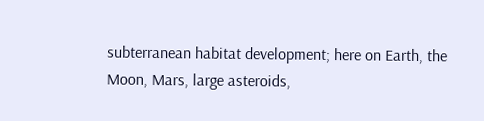subterranean habitat development; here on Earth, the Moon, Mars, large asteroids,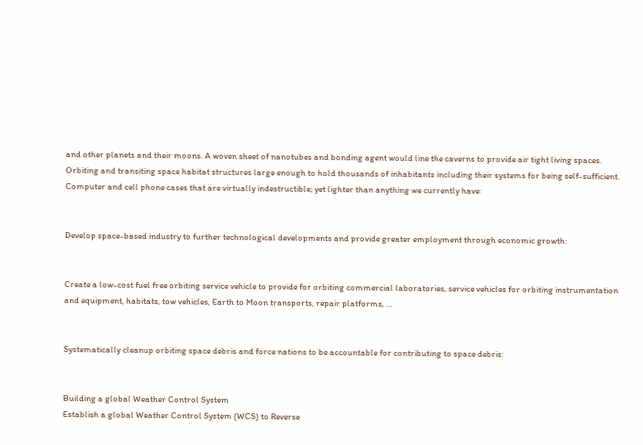and other planets and their moons. A woven sheet of nanotubes and bonding agent would line the caverns to provide air tight living spaces. Orbiting and transiting space habitat structures large enough to hold thousands of inhabitants including their systems for being self-sufficient. Computer and cell phone cases that are virtually indestructible; yet lighter than anything we currently have:


Develop space-based industry to further technological developments and provide greater employment through economic growth:


Create a low-cost fuel free orbiting service vehicle to provide for orbiting commercial laboratories, service vehicles for orbiting instrumentation and equipment, habitats, tow vehicles, Earth to Moon transports, repair platforms, …


Systematically cleanup orbiting space debris and force nations to be accountable for contributing to space debris:


Building a global Weather Control System
Establish a global Weather Control System (WCS) to Reverse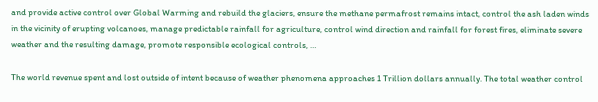and provide active control over Global Warming and rebuild the glaciers, ensure the methane permafrost remains intact, control the ash laden winds in the vicinity of erupting volcanoes, manage predictable rainfall for agriculture, control wind direction and rainfall for forest fires, eliminate severe weather and the resulting damage, promote responsible ecological controls, …

The world revenue spent and lost outside of intent because of weather phenomena approaches 1 Trillion dollars annually. The total weather control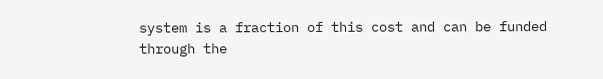system is a fraction of this cost and can be funded through the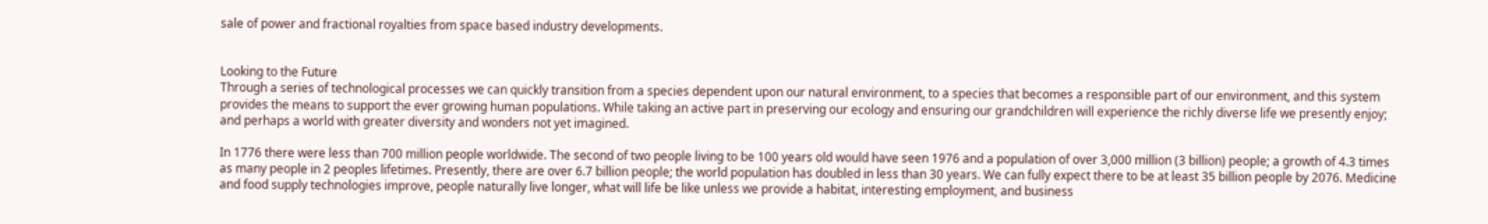sale of power and fractional royalties from space based industry developments.


Looking to the Future
Through a series of technological processes we can quickly transition from a species dependent upon our natural environment, to a species that becomes a responsible part of our environment, and this system provides the means to support the ever growing human populations. While taking an active part in preserving our ecology and ensuring our grandchildren will experience the richly diverse life we presently enjoy; and perhaps a world with greater diversity and wonders not yet imagined.

In 1776 there were less than 700 million people worldwide. The second of two people living to be 100 years old would have seen 1976 and a population of over 3,000 million (3 billion) people; a growth of 4.3 times as many people in 2 peoples lifetimes. Presently, there are over 6.7 billion people; the world population has doubled in less than 30 years. We can fully expect there to be at least 35 billion people by 2076. Medicine and food supply technologies improve, people naturally live longer, what will life be like unless we provide a habitat, interesting employment, and business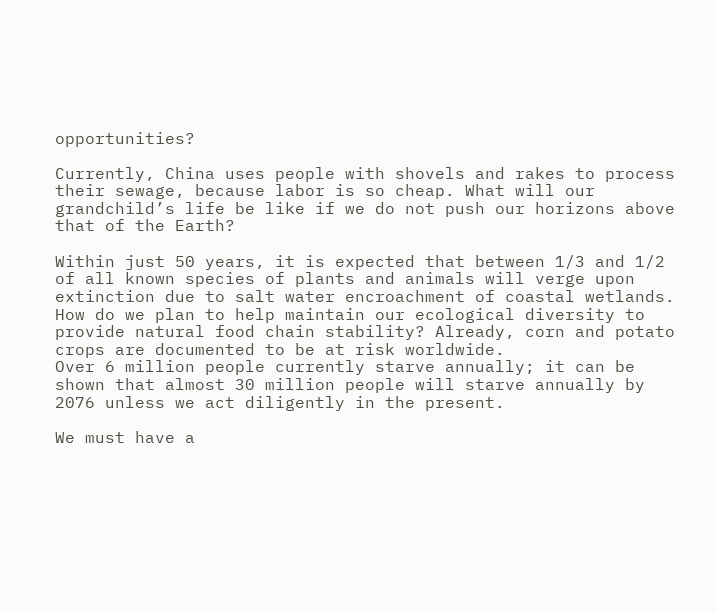opportunities?

Currently, China uses people with shovels and rakes to process their sewage, because labor is so cheap. What will our grandchild’s life be like if we do not push our horizons above that of the Earth?

Within just 50 years, it is expected that between 1/3 and 1/2 of all known species of plants and animals will verge upon extinction due to salt water encroachment of coastal wetlands. How do we plan to help maintain our ecological diversity to provide natural food chain stability? Already, corn and potato crops are documented to be at risk worldwide.
Over 6 million people currently starve annually; it can be shown that almost 30 million people will starve annually by 2076 unless we act diligently in the present.

We must have a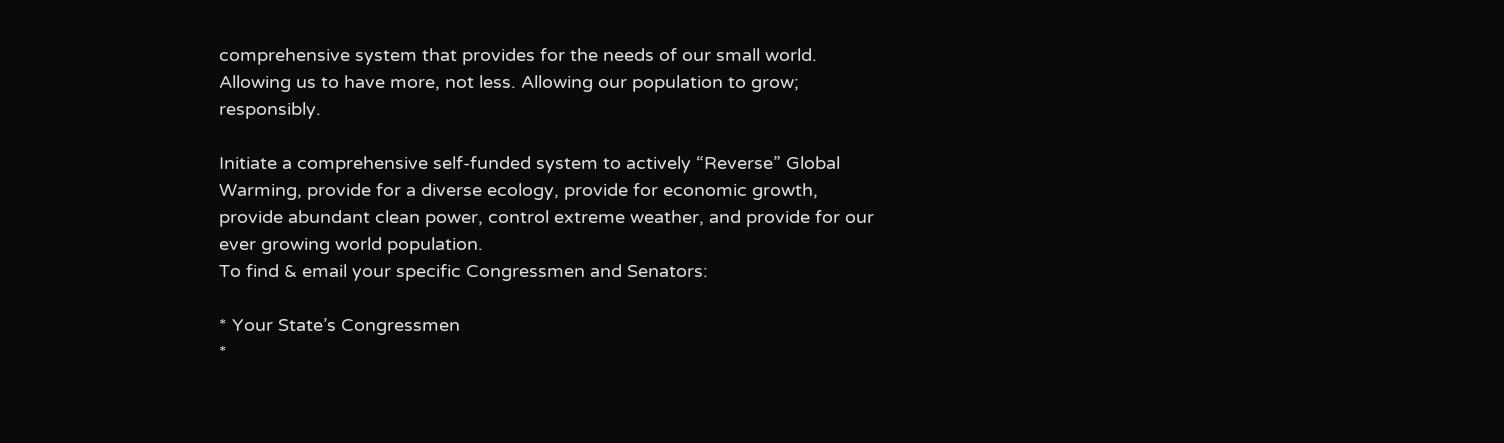comprehensive system that provides for the needs of our small world. Allowing us to have more, not less. Allowing our population to grow; responsibly.

Initiate a comprehensive self-funded system to actively “Reverse” Global Warming, provide for a diverse ecology, provide for economic growth, provide abundant clean power, control extreme weather, and provide for our ever growing world population.
To find & email your specific Congressmen and Senators:

* Your State’s Congressmen
*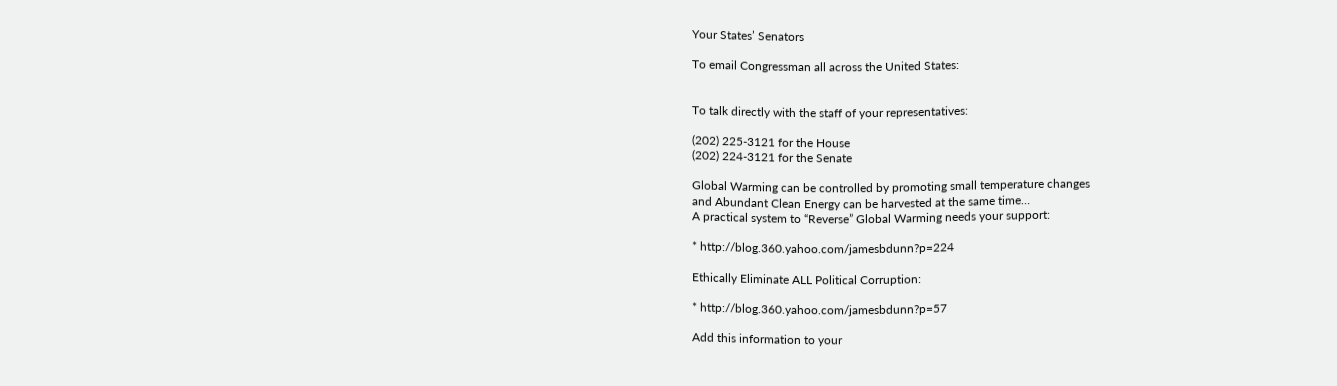Your States’ Senators

To email Congressman all across the United States:


To talk directly with the staff of your representatives:

(202) 225-3121 for the House
(202) 224-3121 for the Senate

Global Warming can be controlled by promoting small temperature changes
and Abundant Clean Energy can be harvested at the same time…
A practical system to “Reverse” Global Warming needs your support:

* http://blog.360.yahoo.com/jamesbdunn?p=224

Ethically Eliminate ALL Political Corruption:

* http://blog.360.yahoo.com/jamesbdunn?p=57

Add this information to your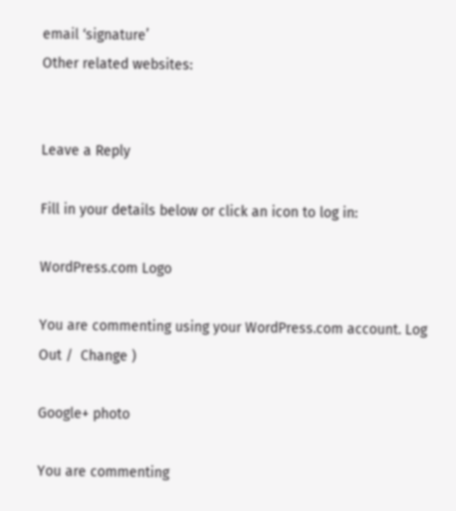email ‘signature’
Other related websites:


Leave a Reply

Fill in your details below or click an icon to log in:

WordPress.com Logo

You are commenting using your WordPress.com account. Log Out /  Change )

Google+ photo

You are commenting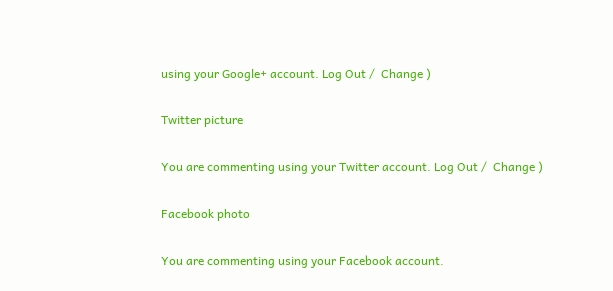using your Google+ account. Log Out /  Change )

Twitter picture

You are commenting using your Twitter account. Log Out /  Change )

Facebook photo

You are commenting using your Facebook account.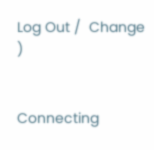Log Out /  Change )


Connecting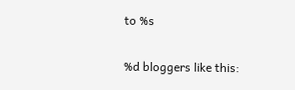to %s

%d bloggers like this: